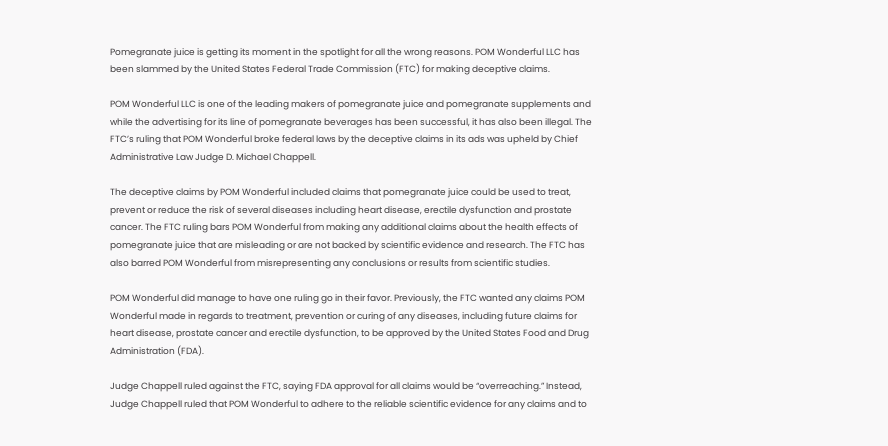Pomegranate juice is getting its moment in the spotlight for all the wrong reasons. POM Wonderful LLC has been slammed by the United States Federal Trade Commission (FTC) for making deceptive claims.

POM Wonderful LLC is one of the leading makers of pomegranate juice and pomegranate supplements and while the advertising for its line of pomegranate beverages has been successful, it has also been illegal. The FTC’s ruling that POM Wonderful broke federal laws by the deceptive claims in its ads was upheld by Chief Administrative Law Judge D. Michael Chappell.

The deceptive claims by POM Wonderful included claims that pomegranate juice could be used to treat, prevent or reduce the risk of several diseases including heart disease, erectile dysfunction and prostate cancer. The FTC ruling bars POM Wonderful from making any additional claims about the health effects of pomegranate juice that are misleading or are not backed by scientific evidence and research. The FTC has also barred POM Wonderful from misrepresenting any conclusions or results from scientific studies.

POM Wonderful did manage to have one ruling go in their favor. Previously, the FTC wanted any claims POM Wonderful made in regards to treatment, prevention or curing of any diseases, including future claims for heart disease, prostate cancer and erectile dysfunction, to be approved by the United States Food and Drug Administration (FDA).

Judge Chappell ruled against the FTC, saying FDA approval for all claims would be “overreaching.” Instead, Judge Chappell ruled that POM Wonderful to adhere to the reliable scientific evidence for any claims and to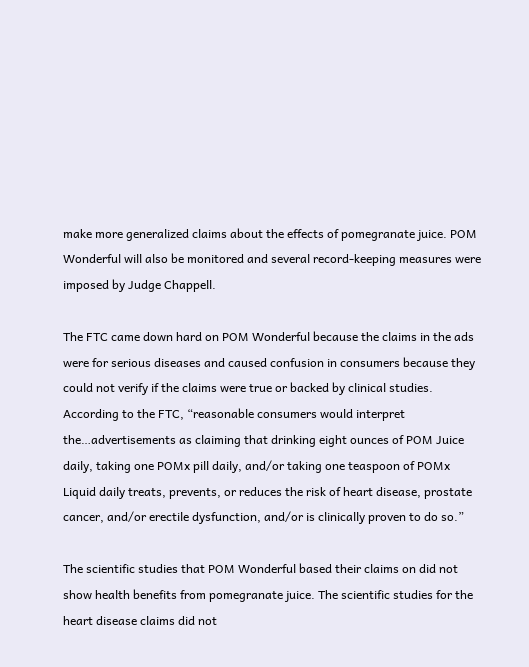make more generalized claims about the effects of pomegranate juice. POM Wonderful will also be monitored and several record-keeping measures were imposed by Judge Chappell.

The FTC came down hard on POM Wonderful because the claims in the ads were for serious diseases and caused confusion in consumers because they could not verify if the claims were true or backed by clinical studies. According to the FTC, “reasonable consumers would interpret the…advertisements as claiming that drinking eight ounces of POM Juice daily, taking one POMx pill daily, and/or taking one teaspoon of POMx Liquid daily treats, prevents, or reduces the risk of heart disease, prostate cancer, and/or erectile dysfunction, and/or is clinically proven to do so.”

The scientific studies that POM Wonderful based their claims on did not show health benefits from pomegranate juice. The scientific studies for the heart disease claims did not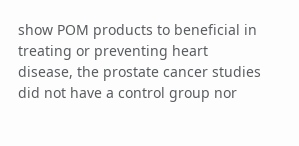show POM products to beneficial in treating or preventing heart disease, the prostate cancer studies did not have a control group nor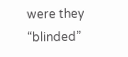were they “blinded”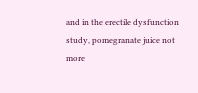and in the erectile dysfunction study, pomegranate juice not more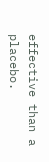effective than a placebo.